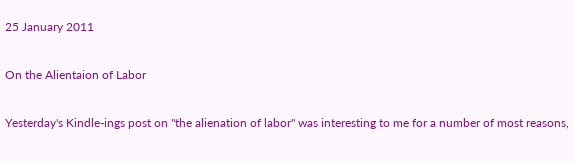25 January 2011

On the Alientaion of Labor

Yesterday's Kindle-ings post on "the alienation of labor" was interesting to me for a number of most reasons,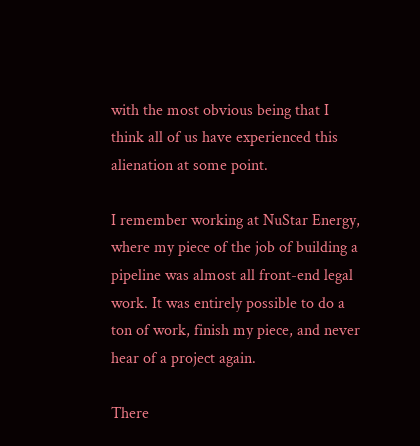with the most obvious being that I think all of us have experienced this alienation at some point.

I remember working at NuStar Energy, where my piece of the job of building a pipeline was almost all front-end legal work. It was entirely possible to do a ton of work, finish my piece, and never hear of a project again.

There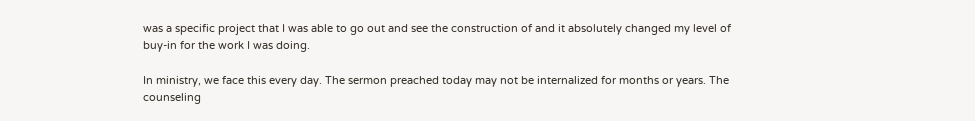was a specific project that I was able to go out and see the construction of and it absolutely changed my level of buy-in for the work I was doing.

In ministry, we face this every day. The sermon preached today may not be internalized for months or years. The counseling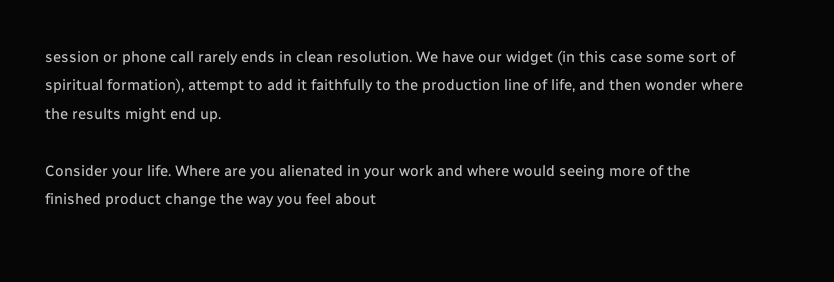session or phone call rarely ends in clean resolution. We have our widget (in this case some sort of spiritual formation), attempt to add it faithfully to the production line of life, and then wonder where the results might end up.

Consider your life. Where are you alienated in your work and where would seeing more of the finished product change the way you feel about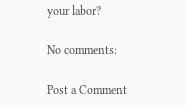your labor?

No comments:

Post a Comment